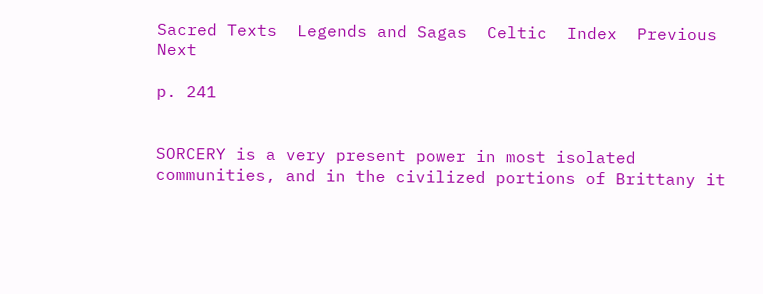Sacred Texts  Legends and Sagas  Celtic  Index  Previous  Next

p. 241


SORCERY is a very present power in most isolated communities, and in the civilized portions of Brittany it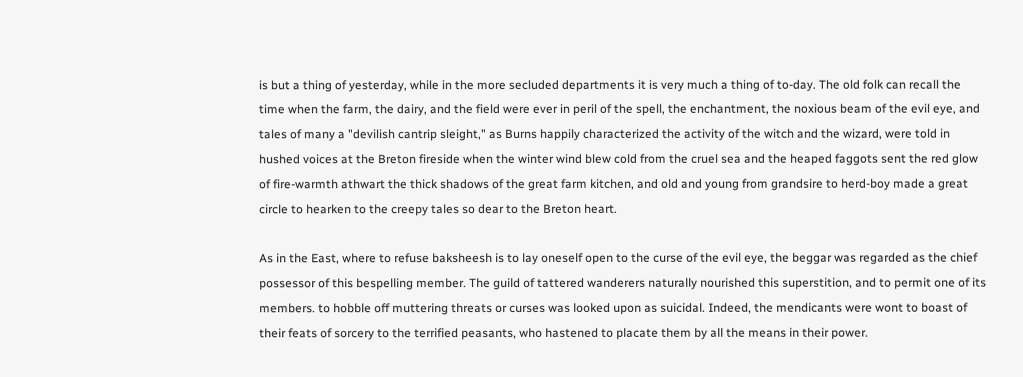is but a thing of yesterday, while in the more secluded departments it is very much a thing of to-day. The old folk can recall the time when the farm, the dairy, and the field were ever in peril of the spell, the enchantment, the noxious beam of the evil eye, and tales of many a "devilish cantrip sleight," as Burns happily characterized the activity of the witch and the wizard, were told in hushed voices at the Breton fireside when the winter wind blew cold from the cruel sea and the heaped faggots sent the red glow of fire-warmth athwart the thick shadows of the great farm kitchen, and old and young from grandsire to herd-boy made a great circle to hearken to the creepy tales so dear to the Breton heart.

As in the East, where to refuse baksheesh is to lay oneself open to the curse of the evil eye, the beggar was regarded as the chief possessor of this bespelling member. The guild of tattered wanderers naturally nourished this superstition, and to permit one of its members. to hobble off muttering threats or curses was looked upon as suicidal. Indeed, the mendicants were wont to boast of their feats of sorcery to the terrified peasants, who hastened to placate them by all the means in their power.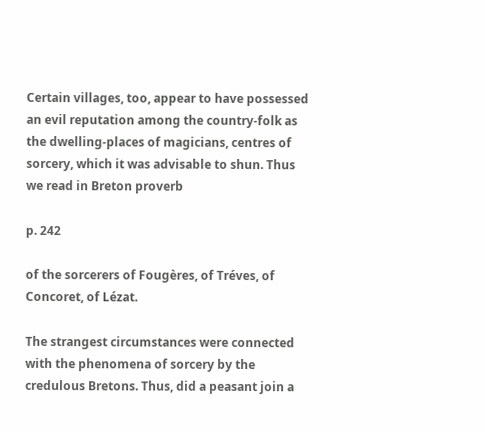Certain villages, too, appear to have possessed an evil reputation among the country-folk as the dwelling-places of magicians, centres of sorcery, which it was advisable to shun. Thus we read in Breton proverb

p. 242

of the sorcerers of Fougères, of Tréves, of Concoret, of Lézat.

The strangest circumstances were connected with the phenomena of sorcery by the credulous Bretons. Thus, did a peasant join a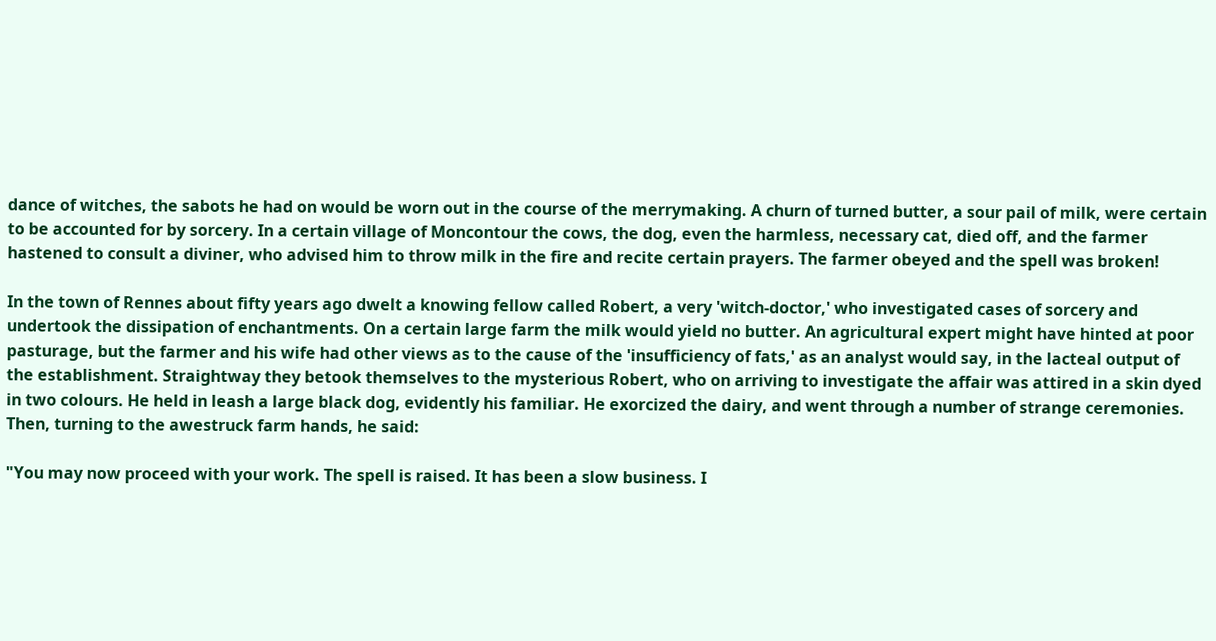dance of witches, the sabots he had on would be worn out in the course of the merrymaking. A churn of turned butter, a sour pail of milk, were certain to be accounted for by sorcery. In a certain village of Moncontour the cows, the dog, even the harmless, necessary cat, died off, and the farmer hastened to consult a diviner, who advised him to throw milk in the fire and recite certain prayers. The farmer obeyed and the spell was broken!

In the town of Rennes about fifty years ago dwelt a knowing fellow called Robert, a very 'witch-doctor,' who investigated cases of sorcery and undertook the dissipation of enchantments. On a certain large farm the milk would yield no butter. An agricultural expert might have hinted at poor pasturage, but the farmer and his wife had other views as to the cause of the 'insufficiency of fats,' as an analyst would say, in the lacteal output of the establishment. Straightway they betook themselves to the mysterious Robert, who on arriving to investigate the affair was attired in a skin dyed in two colours. He held in leash a large black dog, evidently his familiar. He exorcized the dairy, and went through a number of strange ceremonies. Then, turning to the awestruck farm hands, he said:

"You may now proceed with your work. The spell is raised. It has been a slow business. I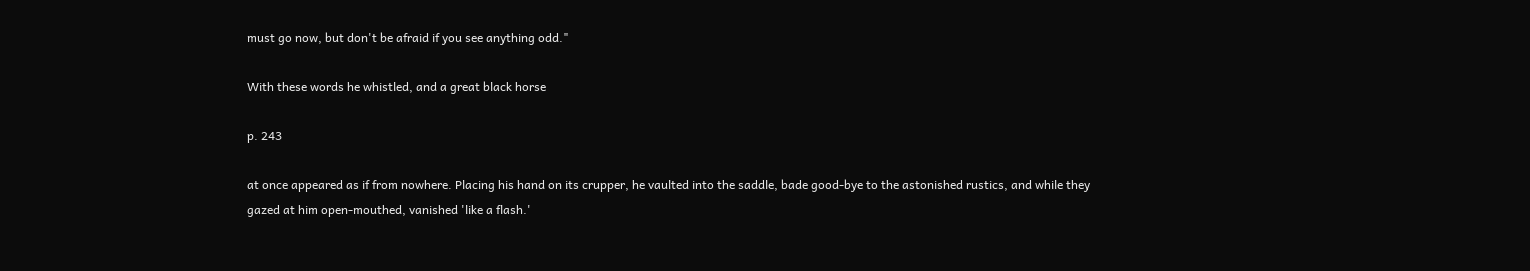must go now, but don't be afraid if you see anything odd."

With these words he whistled, and a great black horse

p. 243

at once appeared as if from nowhere. Placing his hand on its crupper, he vaulted into the saddle, bade good-bye to the astonished rustics, and while they gazed at him open-mouthed, vanished 'like a flash.'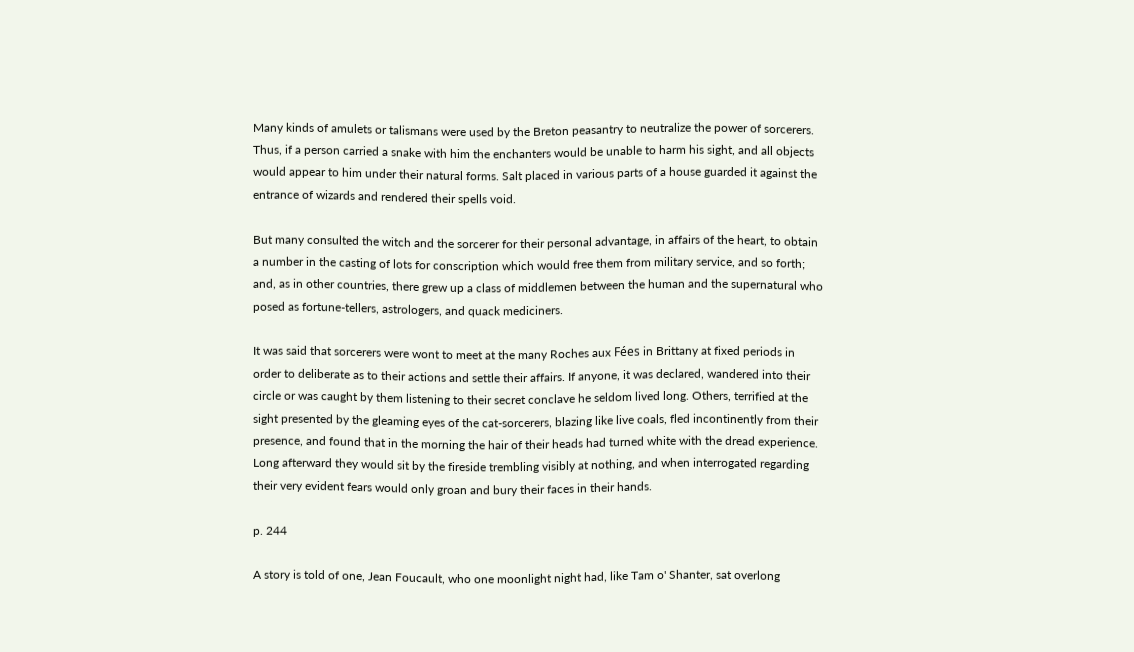Many kinds of amulets or talismans were used by the Breton peasantry to neutralize the power of sorcerers. Thus, if a person carried a snake with him the enchanters would be unable to harm his sight, and all objects would appear to him under their natural forms. Salt placed in various parts of a house guarded it against the entrance of wizards and rendered their spells void.

But many consulted the witch and the sorcerer for their personal advantage, in affairs of the heart, to obtain a number in the casting of lots for conscription which would free them from military service, and so forth; and, as in other countries, there grew up a class of middlemen between the human and the supernatural who posed as fortune-tellers, astrologers, and quack mediciners.

It was said that sorcerers were wont to meet at the many Roches aux Fées in Brittany at fixed periods in order to deliberate as to their actions and settle their affairs. If anyone, it was declared, wandered into their circle or was caught by them listening to their secret conclave he seldom lived long. Others, terrified at the sight presented by the gleaming eyes of the cat-sorcerers, blazing like live coals, fled incontinently from their presence, and found that in the morning the hair of their heads had turned white with the dread experience. Long afterward they would sit by the fireside trembling visibly at nothing, and when interrogated regarding their very evident fears would only groan and bury their faces in their hands.

p. 244

A story is told of one, Jean Foucault, who one moonlight night had, like Tam o' Shanter, sat overlong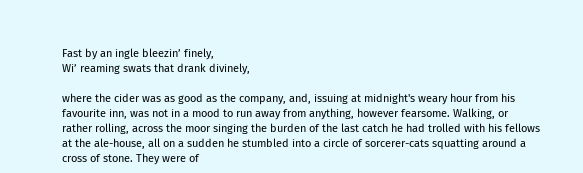Fast by an ingle bleezin’ finely,
Wi’ reaming swats that drank divinely,

where the cider was as good as the company, and, issuing at midnight's weary hour from his favourite inn, was not in a mood to run away from anything, however fearsome. Walking, or rather rolling, across the moor singing the burden of the last catch he had trolled with his fellows at the ale-house, all on a sudden he stumbled into a circle of sorcerer-cats squatting around a cross of stone. They were of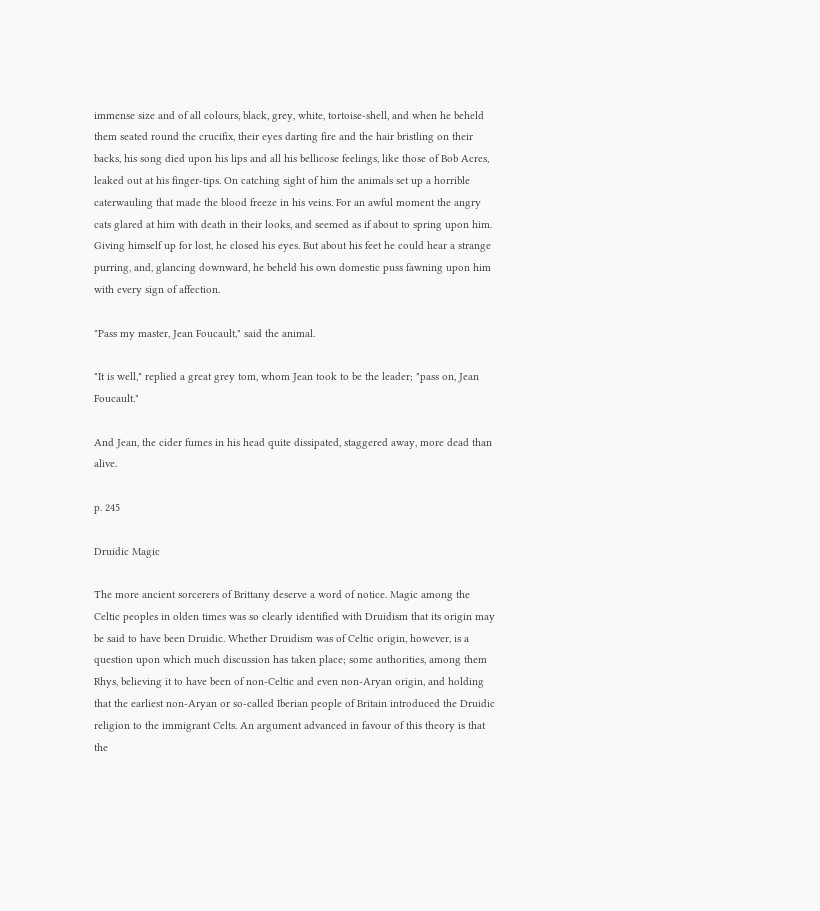immense size and of all colours, black, grey, white, tortoise-shell, and when he beheld them seated round the crucifix, their eyes darting fire and the hair bristling on their backs, his song died upon his lips and all his bellicose feelings, like those of Bob Acres, leaked out at his finger-tips. On catching sight of him the animals set up a horrible caterwauling that made the blood freeze in his veins. For an awful moment the angry cats glared at him with death in their looks, and seemed as if about to spring upon him. Giving himself up for lost, he closed his eyes. But about his feet he could hear a strange purring, and, glancing downward, he beheld his own domestic puss fawning upon him with every sign of affection.

"Pass my master, Jean Foucault," said the animal.

"It is well," replied a great grey tom, whom Jean took to be the leader; "pass on, Jean Foucault."

And Jean, the cider fumes in his head quite dissipated, staggered away, more dead than alive.

p. 245

Druidic Magic

The more ancient sorcerers of Brittany deserve a word of notice. Magic among the Celtic peoples in olden times was so clearly identified with Druidism that its origin may be said to have been Druidic. Whether Druidism was of Celtic origin, however, is a question upon which much discussion has taken place; some authorities, among them Rhys, believing it to have been of non-Celtic and even non-Aryan origin, and holding that the earliest non-Aryan or so-called Iberian people of Britain introduced the Druidic religion to the immigrant Celts. An argument advanced in favour of this theory is that the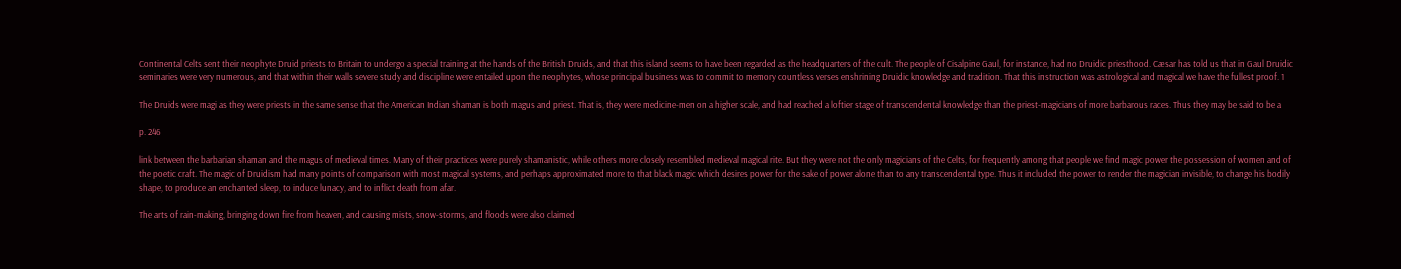Continental Celts sent their neophyte Druid priests to Britain to undergo a special training at the hands of the British Druids, and that this island seems to have been regarded as the headquarters of the cult. The people of Cisalpine Gaul, for instance, had no Druidic priesthood. Cæsar has told us that in Gaul Druidic seminaries were very numerous, and that within their walls severe study and discipline were entailed upon the neophytes, whose principal business was to commit to memory countless verses enshrining Druidic knowledge and tradition. That this instruction was astrological and magical we have the fullest proof. 1

The Druids were magi as they were priests in the same sense that the American Indian shaman is both magus and priest. That is, they were medicine-men on a higher scale, and had reached a loftier stage of transcendental knowledge than the priest-magicians of more barbarous races. Thus they may be said to be a

p. 246

link between the barbarian shaman and the magus of medieval times. Many of their practices were purely shamanistic, while others more closely resembled medieval magical rite. But they were not the only magicians of the Celts, for frequently among that people we find magic power the possession of women and of the poetic craft. The magic of Druidism had many points of comparison with most magical systems, and perhaps approximated more to that black magic which desires power for the sake of power alone than to any transcendental type. Thus it included the power to render the magician invisible, to change his bodily shape, to produce an enchanted sleep, to induce lunacy, and to inflict death from afar.

The arts of rain-making, bringing down fire from heaven, and causing mists, snow-storms, and floods were also claimed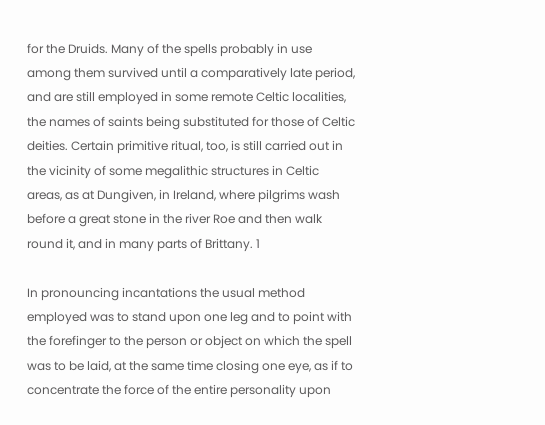for the Druids. Many of the spells probably in use among them survived until a comparatively late period, and are still employed in some remote Celtic localities, the names of saints being substituted for those of Celtic deities. Certain primitive ritual, too, is still carried out in the vicinity of some megalithic structures in Celtic areas, as at Dungiven, in Ireland, where pilgrims wash before a great stone in the river Roe and then walk round it, and in many parts of Brittany. 1

In pronouncing incantations the usual method employed was to stand upon one leg and to point with the forefinger to the person or object on which the spell was to be laid, at the same time closing one eye, as if to concentrate the force of the entire personality upon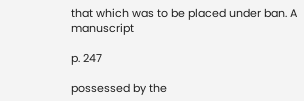that which was to be placed under ban. A manuscript

p. 247

possessed by the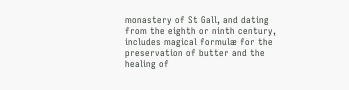monastery of St Gall, and dating from the eighth or ninth century, includes magical formulæ for the preservation of butter and the healing of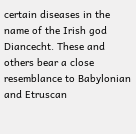certain diseases in the name of the Irish god Diancecht. These and others bear a close resemblance to Babylonian and Etruscan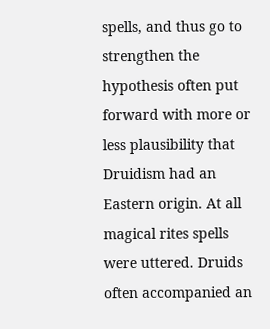spells, and thus go to strengthen the hypothesis often put forward with more or less plausibility that Druidism had an Eastern origin. At all magical rites spells were uttered. Druids often accompanied an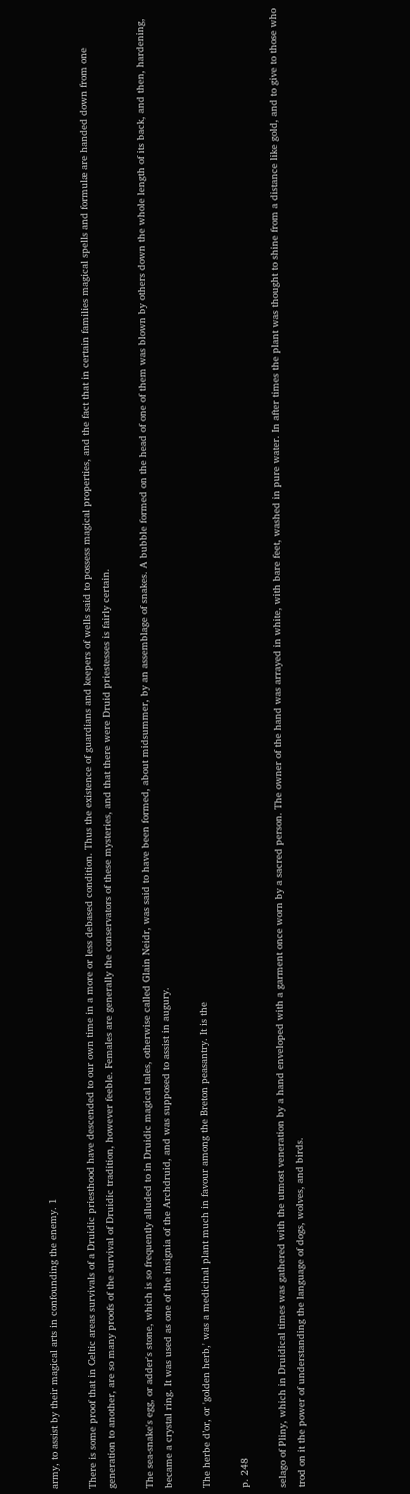army, to assist by their magical arts in confounding the enemy. 1

There is some proof that in Celtic areas survivals of a Druidic priesthood have descended to our own time in a more or less debased condition. Thus the existence of guardians and keepers of wells said to possess magical properties, and the fact that in certain families magical spells and formulæ are handed down from one generation to another, are so many proofs of the survival of Druidic tradition, however feeble. Females are generally the conservators of these mysteries, and that there were Druid priestesses is fairly certain.

The sea-snake's egg, or adder's stone, which is so frequently alluded to in Druidic magical tales, otherwise called Glain Neidr, was said to have been formed, about midsummer, by an assemblage of snakes. A bubble formed on the head of one of them was blown by others down the whole length of its back, and then, hardening, became a crystal ring. It was used as one of the insignia of the Archdruid, and was supposed to assist in augury.

The herbe d’or, or 'golden herb,' was a medicinal plant much in favour among the Breton peasantry. It is the

p. 248

selago of Pliny, which in Druidical times was gathered with the utmost veneration by a hand enveloped with a garment once worn by a sacred person. The owner of the hand was arrayed in white, with bare feet, washed in pure water. In after times the plant was thought to shine from a distance like gold, and to give to those who trod on it the power of understanding the language of dogs, wolves, and birds.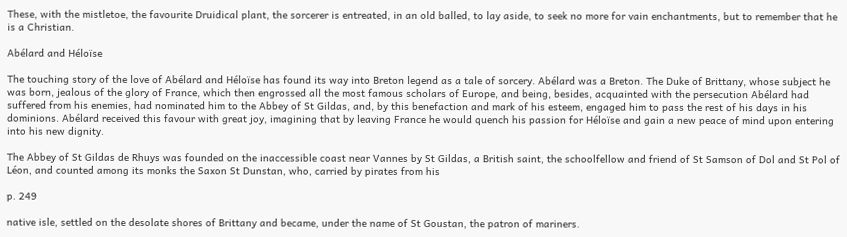These, with the mistletoe, the favourite Druidical plant, the sorcerer is entreated, in an old balled, to lay aside, to seek no more for vain enchantments, but to remember that he is a Christian.

Abélard and Héloïse

The touching story of the love of Abélard and Héloïse has found its way into Breton legend as a tale of sorcery. Abélard was a Breton. The Duke of Brittany, whose subject he was born, jealous of the glory of France, which then engrossed all the most famous scholars of Europe, and being, besides, acquainted with the persecution Abélard had suffered from his enemies, had nominated him to the Abbey of St Gildas, and, by this benefaction and mark of his esteem, engaged him to pass the rest of his days in his dominions. Abélard received this favour with great joy, imagining that by leaving France he would quench his passion for Héloïse and gain a new peace of mind upon entering into his new dignity.

The Abbey of St Gildas de Rhuys was founded on the inaccessible coast near Vannes by St Gildas, a British saint, the schoolfellow and friend of St Samson of Dol and St Pol of Léon, and counted among its monks the Saxon St Dunstan, who, carried by pirates from his

p. 249

native isle, settled on the desolate shores of Brittany and became, under the name of St Goustan, the patron of mariners.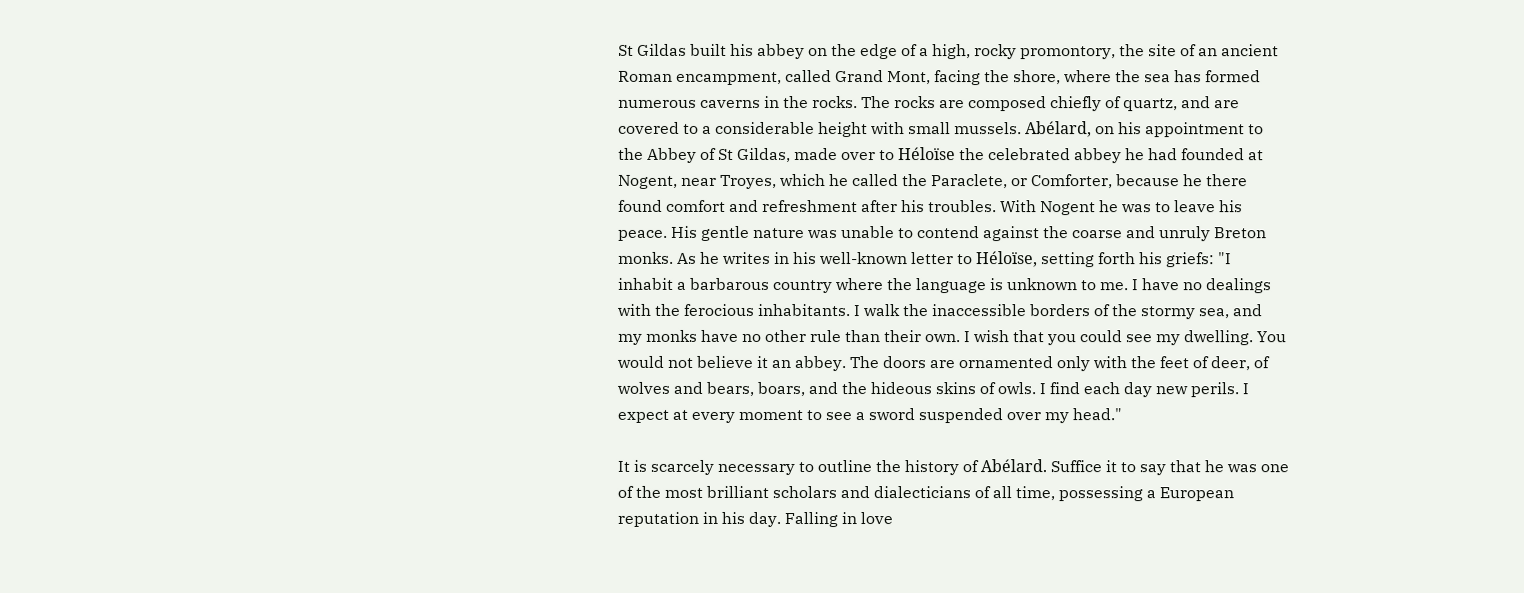St Gildas built his abbey on the edge of a high, rocky promontory, the site of an ancient Roman encampment, called Grand Mont, facing the shore, where the sea has formed numerous caverns in the rocks. The rocks are composed chiefly of quartz, and are covered to a considerable height with small mussels. Abélard, on his appointment to the Abbey of St Gildas, made over to Héloïse the celebrated abbey he had founded at Nogent, near Troyes, which he called the Paraclete, or Comforter, because he there found comfort and refreshment after his troubles. With Nogent he was to leave his peace. His gentle nature was unable to contend against the coarse and unruly Breton monks. As he writes in his well-known letter to Héloïse, setting forth his griefs: "I inhabit a barbarous country where the language is unknown to me. I have no dealings with the ferocious inhabitants. I walk the inaccessible borders of the stormy sea, and my monks have no other rule than their own. I wish that you could see my dwelling. You would not believe it an abbey. The doors are ornamented only with the feet of deer, of wolves and bears, boars, and the hideous skins of owls. I find each day new perils. I expect at every moment to see a sword suspended over my head."

It is scarcely necessary to outline the history of Abélard. Suffice it to say that he was one of the most brilliant scholars and dialecticians of all time, possessing a European reputation in his day. Falling in love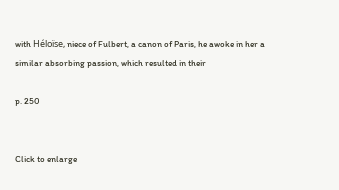with Héloïse, niece of Fulbert, a canon of Paris, he awoke in her a similar absorbing passion, which resulted in their

p. 250


Click to enlarge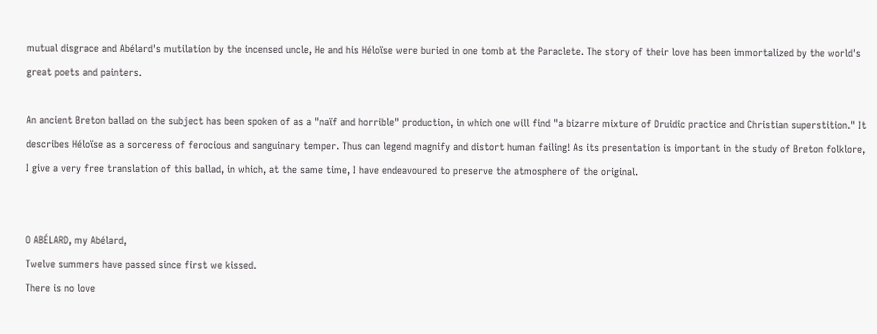mutual disgrace and Abélard's mutilation by the incensed uncle, He and his Héloïse were buried in one tomb at the Paraclete. The story of their love has been immortalized by the world's great poets and painters.

An ancient Breton ballad on the subject has been spoken of as a "naïf and horrible" production, in which one will find "a bizarre mixture of Druidic practice and Christian superstition." It describes Héloïse as a sorceress of ferocious and sanguinary temper. Thus can legend magnify and distort human failing! As its presentation is important in the study of Breton folklore, I give a very free translation of this ballad, in which, at the same time, I have endeavoured to preserve the atmosphere of the original.


O ABÉLARD, my Abélard,
Twelve summers have passed since first we kissed.
There is no love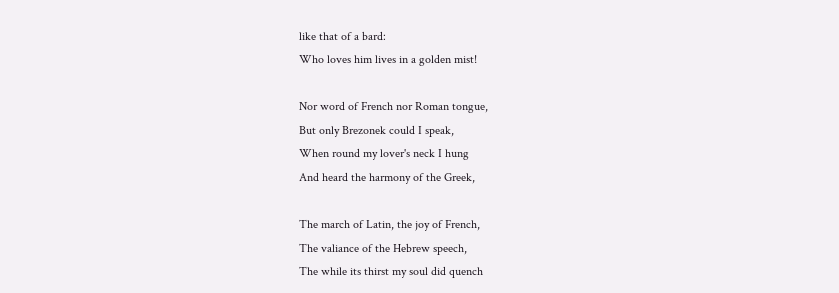like that of a bard:
Who loves him lives in a golden mist!

Nor word of French nor Roman tongue,
But only Brezonek could I speak,
When round my lover's neck I hung
And heard the harmony of the Greek,

The march of Latin, the joy of French,
The valiance of the Hebrew speech,
The while its thirst my soul did quench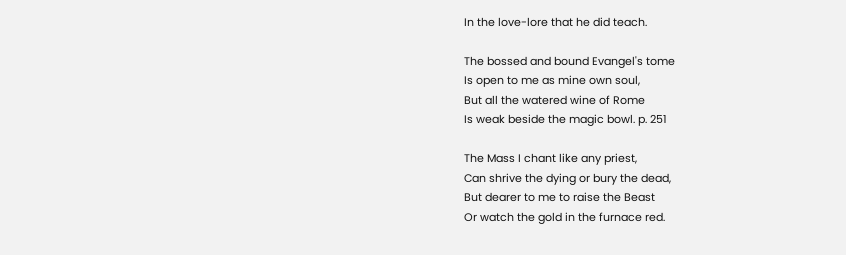In the love-lore that he did teach.

The bossed and bound Evangel's tome
Is open to me as mine own soul,
But all the watered wine of Rome
Is weak beside the magic bowl. p. 251

The Mass I chant like any priest,
Can shrive the dying or bury the dead,
But dearer to me to raise the Beast
Or watch the gold in the furnace red.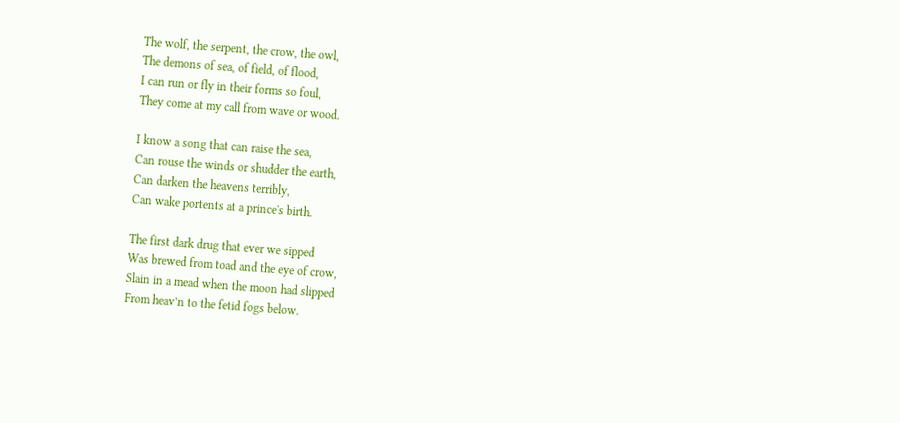The wolf, the serpent, the crow, the owl,
The demons of sea, of field, of flood,
I can run or fly in their forms so foul,
They come at my call from wave or wood.

I know a song that can raise the sea,
Can rouse the winds or shudder the earth,
Can darken the heavens terribly,
Can wake portents at a prince's birth.

The first dark drug that ever we sipped
Was brewed from toad and the eye of crow,
Slain in a mead when the moon had slipped
From heav’n to the fetid fogs below.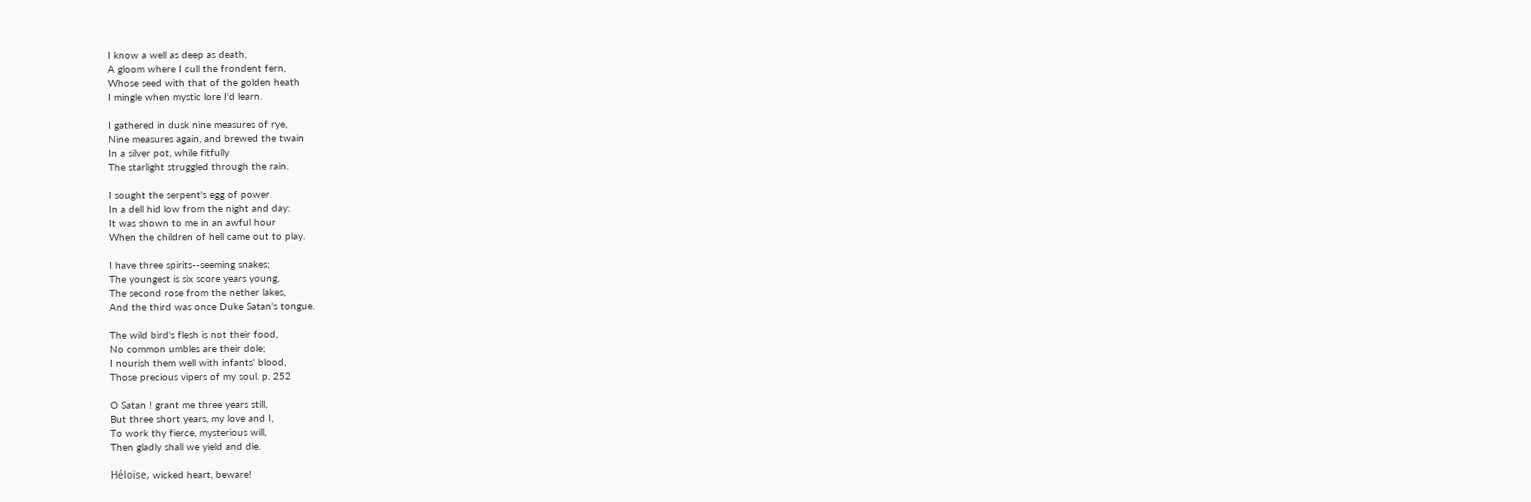I know a well as deep as death,
A gloom where I cull the frondent fern,
Whose seed with that of the golden heath
I mingle when mystic lore I'd learn.

I gathered in dusk nine measures of rye,
Nine measures again, and brewed the twain
In a silver pot, while fitfully
The starlight struggled through the rain.

I sought the serpent's egg of power
In a dell hid low from the night and day:
It was shown to me in an awful hour
When the children of hell came out to play.

I have three spirits--seeming snakes;
The youngest is six score years young,
The second rose from the nether lakes,
And the third was once Duke Satan's tongue.

The wild bird's flesh is not their food,
No common umbles are their dole;
I nourish them well with infants' blood,
Those precious vipers of my soul. p. 252

O Satan ! grant me three years still,
But three short years, my love and I,
To work thy fierce, mysterious will,
Then gladly shall we yield and die.

Héloïse, wicked heart, beware!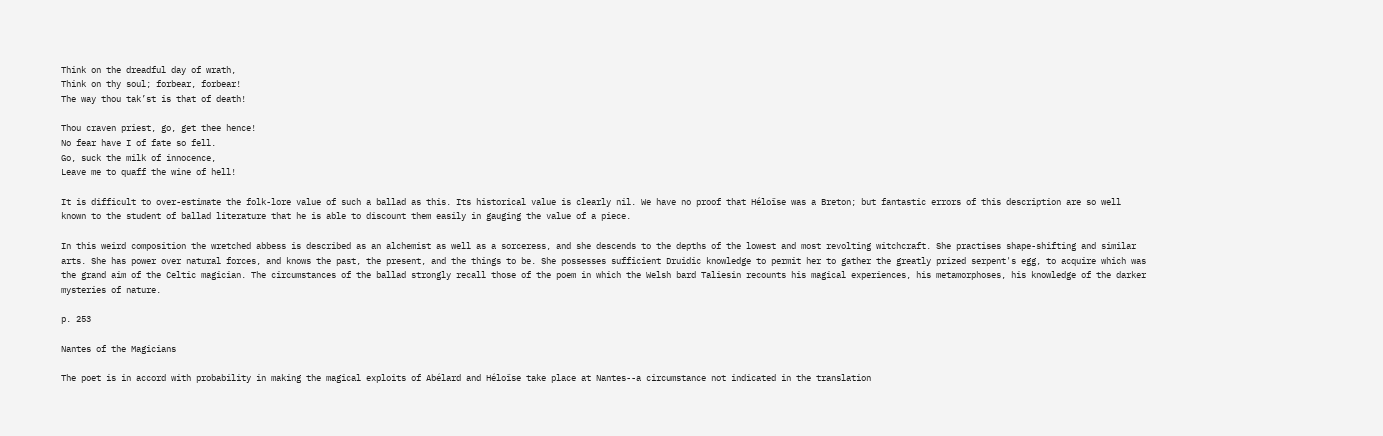Think on the dreadful day of wrath,
Think on thy soul; forbear, forbear!
The way thou tak’st is that of death!

Thou craven priest, go, get thee hence!
No fear have I of fate so fell.
Go, suck the milk of innocence,
Leave me to quaff the wine of hell!

It is difficult to over-estimate the folk-lore value of such a ballad as this. Its historical value is clearly nil. We have no proof that Héloïse was a Breton; but fantastic errors of this description are so well known to the student of ballad literature that he is able to discount them easily in gauging the value of a piece.

In this weird composition the wretched abbess is described as an alchemist as well as a sorceress, and she descends to the depths of the lowest and most revolting witchcraft. She practises shape-shifting and similar arts. She has power over natural forces, and knows the past, the present, and the things to be. She possesses sufficient Druidic knowledge to permit her to gather the greatly prized serpent's egg, to acquire which was the grand aim of the Celtic magician. The circumstances of the ballad strongly recall those of the poem in which the Welsh bard Taliesin recounts his magical experiences, his metamorphoses, his knowledge of the darker mysteries of nature.

p. 253

Nantes of the Magicians

The poet is in accord with probability in making the magical exploits of Abélard and Héloïse take place at Nantes--a circumstance not indicated in the translation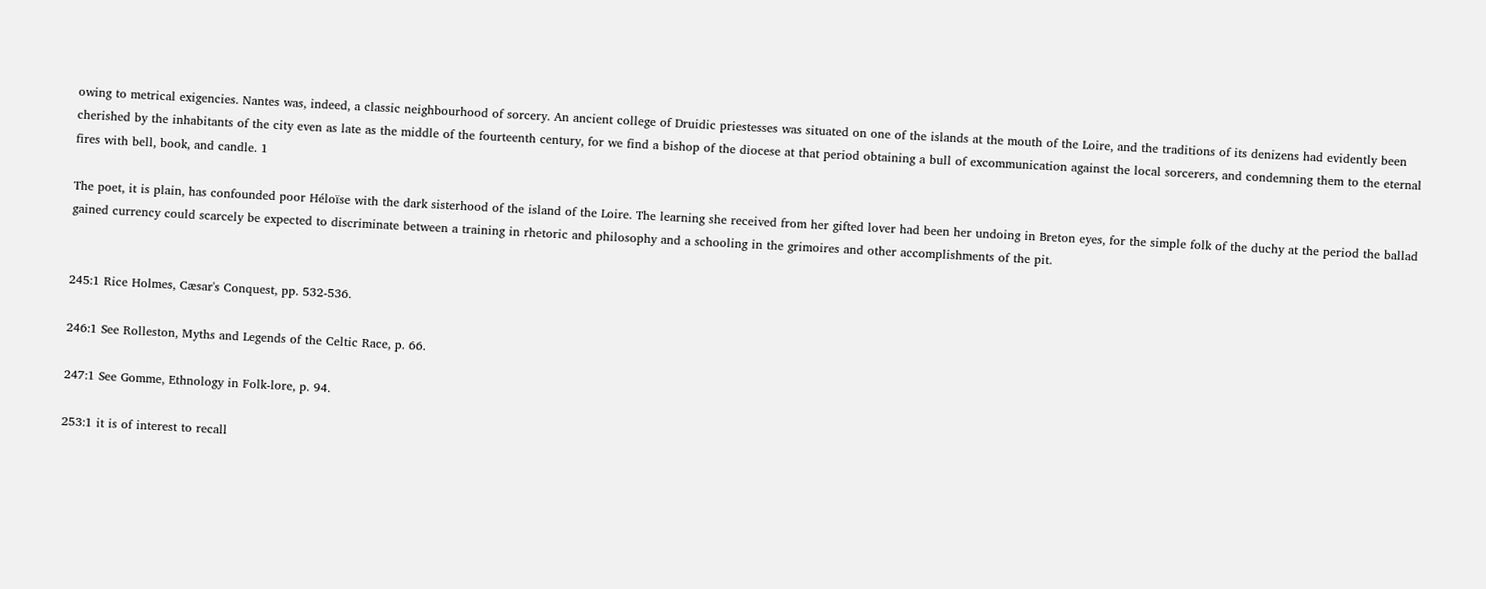owing to metrical exigencies. Nantes was, indeed, a classic neighbourhood of sorcery. An ancient college of Druidic priestesses was situated on one of the islands at the mouth of the Loire, and the traditions of its denizens had evidently been cherished by the inhabitants of the city even as late as the middle of the fourteenth century, for we find a bishop of the diocese at that period obtaining a bull of excommunication against the local sorcerers, and condemning them to the eternal fires with bell, book, and candle. 1

The poet, it is plain, has confounded poor Héloïse with the dark sisterhood of the island of the Loire. The learning she received from her gifted lover had been her undoing in Breton eyes, for the simple folk of the duchy at the period the ballad gained currency could scarcely be expected to discriminate between a training in rhetoric and philosophy and a schooling in the grimoires and other accomplishments of the pit.


245:1 Rice Holmes, Cæsar's Conquest, pp. 532-536.

246:1 See Rolleston, Myths and Legends of the Celtic Race, p. 66.

247:1 See Gomme, Ethnology in Folk-lore, p. 94.

253:1 it is of interest to recall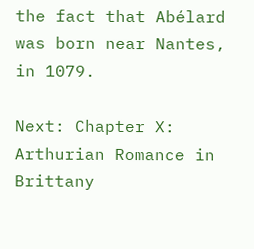the fact that Abélard was born near Nantes, in 1079.

Next: Chapter X: Arthurian Romance in Brittany